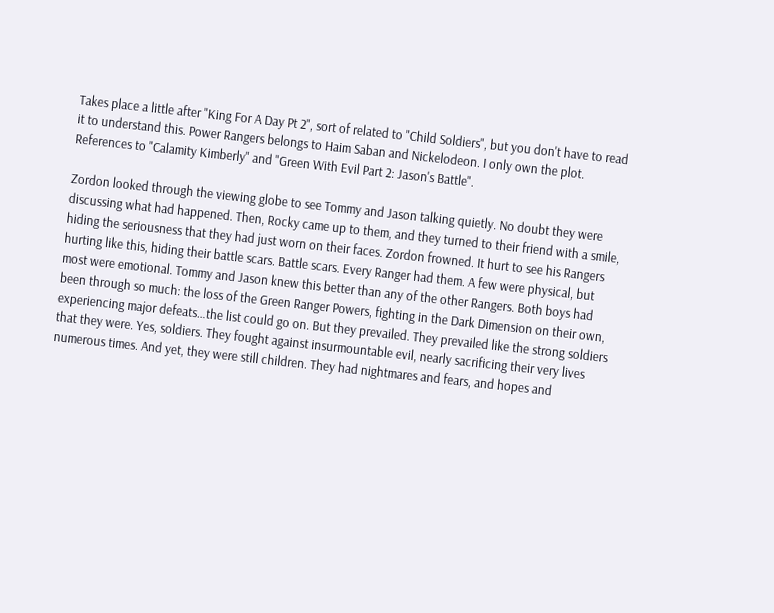Takes place a little after "King For A Day Pt 2", sort of related to "Child Soldiers", but you don't have to read it to understand this. Power Rangers belongs to Haim Saban and Nickelodeon. I only own the plot. References to "Calamity Kimberly" and "Green With Evil Part 2: Jason's Battle".

Zordon looked through the viewing globe to see Tommy and Jason talking quietly. No doubt they were discussing what had happened. Then, Rocky came up to them, and they turned to their friend with a smile, hiding the seriousness that they had just worn on their faces. Zordon frowned. It hurt to see his Rangers hurting like this, hiding their battle scars. Battle scars. Every Ranger had them. A few were physical, but most were emotional. Tommy and Jason knew this better than any of the other Rangers. Both boys had been through so much: the loss of the Green Ranger Powers, fighting in the Dark Dimension on their own, experiencing major defeats…the list could go on. But they prevailed. They prevailed like the strong soldiers that they were. Yes, soldiers. They fought against insurmountable evil, nearly sacrificing their very lives numerous times. And yet, they were still children. They had nightmares and fears, and hopes and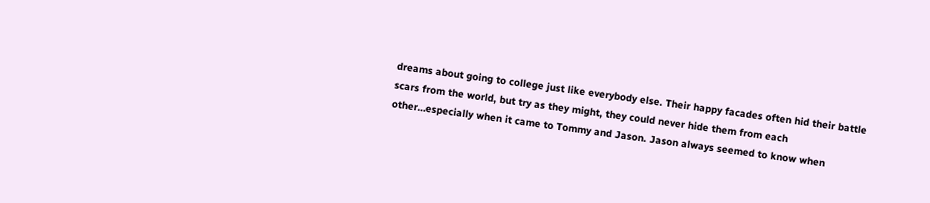dreams about going to college just like everybody else. Their happy facades often hid their battle scars from the world, but try as they might, they could never hide them from each other…especially when it came to Tommy and Jason. Jason always seemed to know when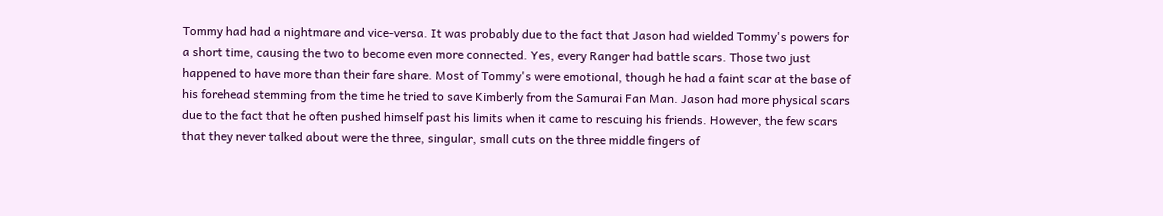Tommy had had a nightmare and vice-versa. It was probably due to the fact that Jason had wielded Tommy's powers for a short time, causing the two to become even more connected. Yes, every Ranger had battle scars. Those two just happened to have more than their fare share. Most of Tommy's were emotional, though he had a faint scar at the base of his forehead stemming from the time he tried to save Kimberly from the Samurai Fan Man. Jason had more physical scars due to the fact that he often pushed himself past his limits when it came to rescuing his friends. However, the few scars that they never talked about were the three, singular, small cuts on the three middle fingers of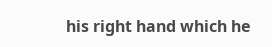his right hand which he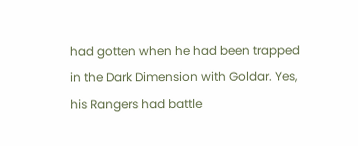had gotten when he had been trapped in the Dark Dimension with Goldar. Yes, his Rangers had battle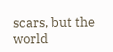scars, but the world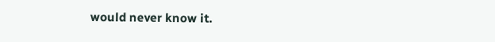would never know it.